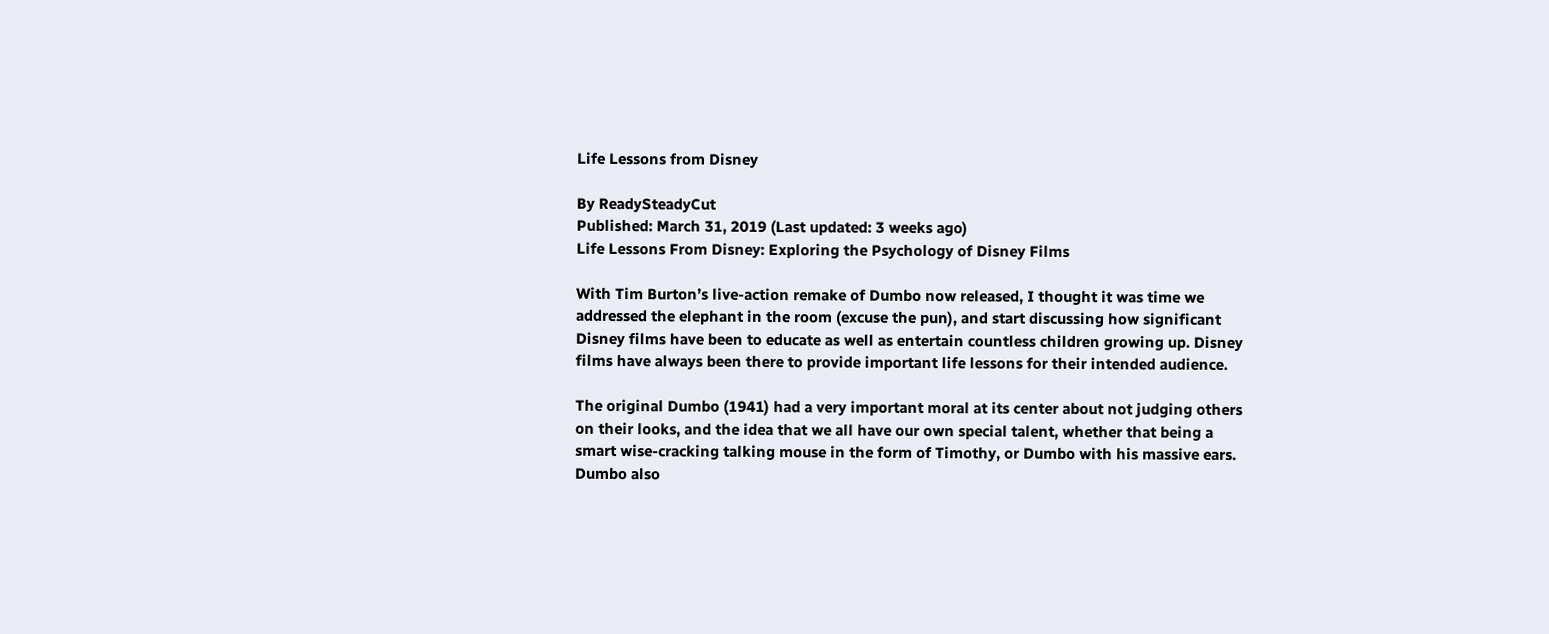Life Lessons from Disney

By ReadySteadyCut
Published: March 31, 2019 (Last updated: 3 weeks ago)
Life Lessons From Disney: Exploring the Psychology of Disney Films

With Tim Burton’s live-action remake of Dumbo now released, I thought it was time we addressed the elephant in the room (excuse the pun), and start discussing how significant Disney films have been to educate as well as entertain countless children growing up. Disney films have always been there to provide important life lessons for their intended audience.

The original Dumbo (1941) had a very important moral at its center about not judging others on their looks, and the idea that we all have our own special talent, whether that being a smart wise-cracking talking mouse in the form of Timothy, or Dumbo with his massive ears. Dumbo also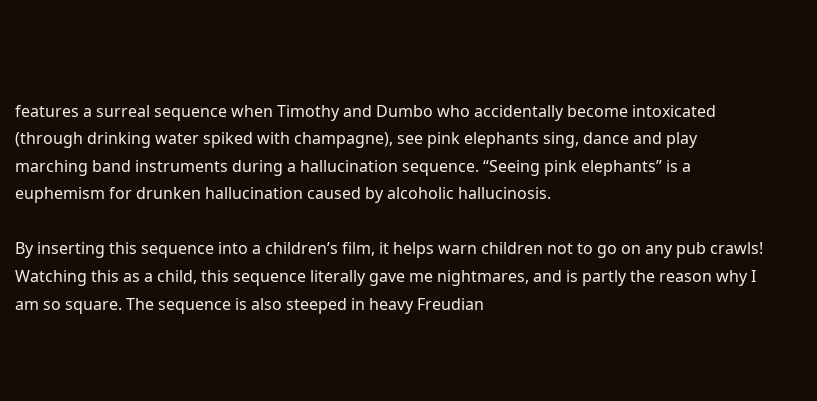features a surreal sequence when Timothy and Dumbo who accidentally become intoxicated (through drinking water spiked with champagne), see pink elephants sing, dance and play marching band instruments during a hallucination sequence. “Seeing pink elephants” is a euphemism for drunken hallucination caused by alcoholic hallucinosis.

By inserting this sequence into a children’s film, it helps warn children not to go on any pub crawls! Watching this as a child, this sequence literally gave me nightmares, and is partly the reason why I am so square. The sequence is also steeped in heavy Freudian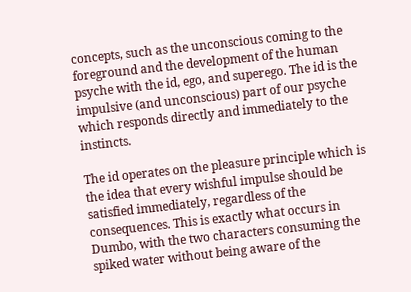concepts, such as the unconscious coming to the foreground and the development of the human psyche with the id, ego, and superego. The id is the impulsive (and unconscious) part of our psyche which responds directly and immediately to the instincts.

The id operates on the pleasure principle which is the idea that every wishful impulse should be satisfied immediately, regardless of the consequences. This is exactly what occurs in Dumbo, with the two characters consuming the spiked water without being aware of the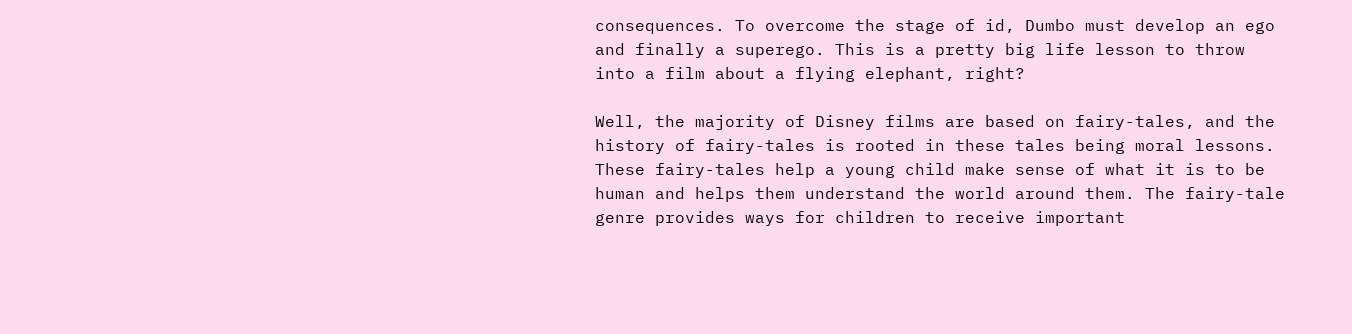consequences. To overcome the stage of id, Dumbo must develop an ego and finally a superego. This is a pretty big life lesson to throw into a film about a flying elephant, right?

Well, the majority of Disney films are based on fairy-tales, and the history of fairy-tales is rooted in these tales being moral lessons. These fairy-tales help a young child make sense of what it is to be human and helps them understand the world around them. The fairy-tale genre provides ways for children to receive important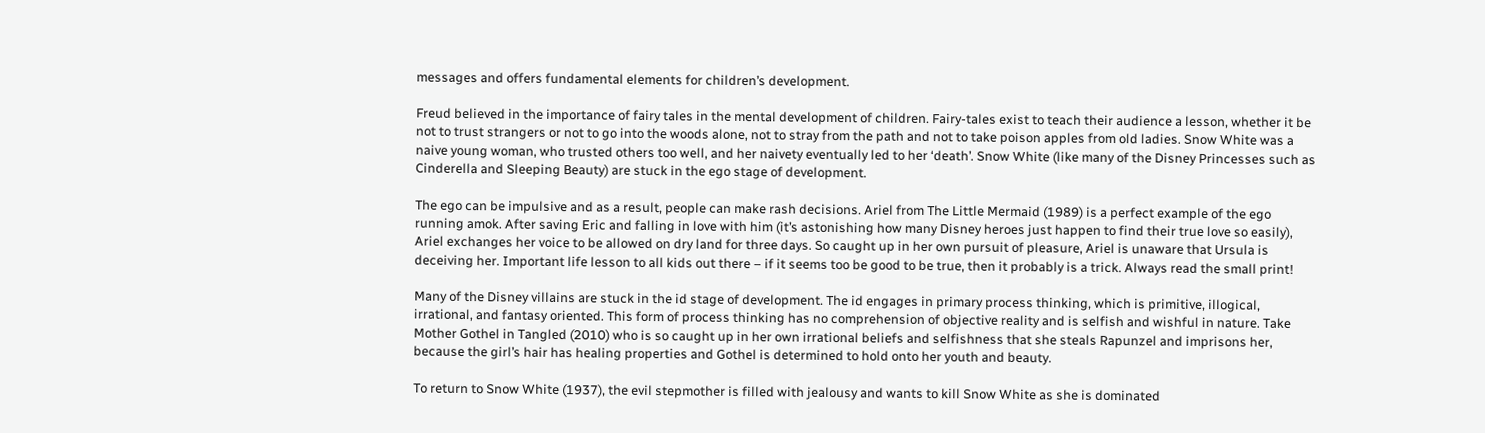messages and offers fundamental elements for children’s development.

Freud believed in the importance of fairy tales in the mental development of children. Fairy-tales exist to teach their audience a lesson, whether it be not to trust strangers or not to go into the woods alone, not to stray from the path and not to take poison apples from old ladies. Snow White was a naive young woman, who trusted others too well, and her naivety eventually led to her ‘death’. Snow White (like many of the Disney Princesses such as Cinderella and Sleeping Beauty) are stuck in the ego stage of development.

The ego can be impulsive and as a result, people can make rash decisions. Ariel from The Little Mermaid (1989) is a perfect example of the ego running amok. After saving Eric and falling in love with him (it’s astonishing how many Disney heroes just happen to find their true love so easily), Ariel exchanges her voice to be allowed on dry land for three days. So caught up in her own pursuit of pleasure, Ariel is unaware that Ursula is deceiving her. Important life lesson to all kids out there – if it seems too be good to be true, then it probably is a trick. Always read the small print!

Many of the Disney villains are stuck in the id stage of development. The id engages in primary process thinking, which is primitive, illogical, irrational, and fantasy oriented. This form of process thinking has no comprehension of objective reality and is selfish and wishful in nature. Take Mother Gothel in Tangled (2010) who is so caught up in her own irrational beliefs and selfishness that she steals Rapunzel and imprisons her, because the girl’s hair has healing properties and Gothel is determined to hold onto her youth and beauty.

To return to Snow White (1937), the evil stepmother is filled with jealousy and wants to kill Snow White as she is dominated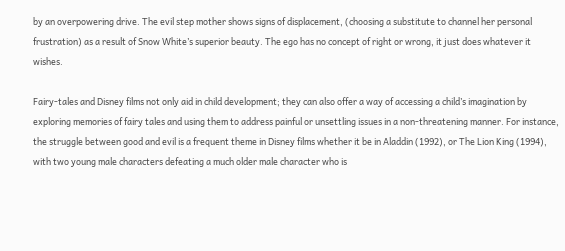by an overpowering drive. The evil step mother shows signs of displacement, (choosing a substitute to channel her personal frustration) as a result of Snow White’s superior beauty. The ego has no concept of right or wrong, it just does whatever it wishes.

Fairy-tales and Disney films not only aid in child development; they can also offer a way of accessing a child’s imagination by exploring memories of fairy tales and using them to address painful or unsettling issues in a non-threatening manner. For instance, the struggle between good and evil is a frequent theme in Disney films whether it be in Aladdin (1992), or The Lion King (1994), with two young male characters defeating a much older male character who is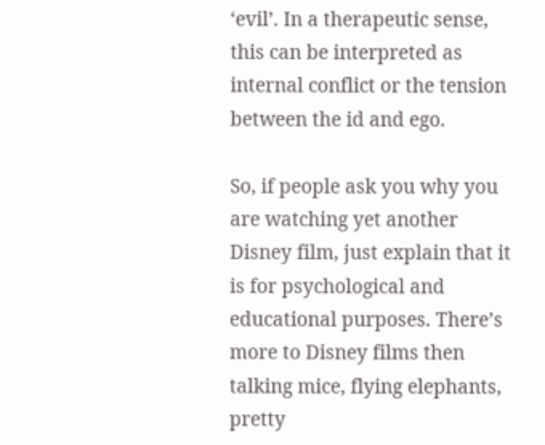‘evil’. In a therapeutic sense, this can be interpreted as internal conflict or the tension between the id and ego.

So, if people ask you why you are watching yet another Disney film, just explain that it is for psychological and educational purposes. There’s more to Disney films then talking mice, flying elephants, pretty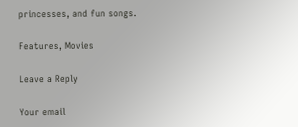princesses, and fun songs.

Features, Movies

Leave a Reply

Your email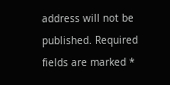address will not be published. Required fields are marked *